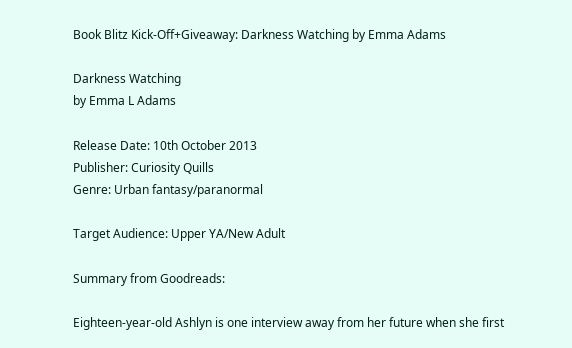Book Blitz Kick-Off+Giveaway: Darkness Watching by Emma Adams

Darkness Watching
by Emma L Adams

Release Date: 10th October 2013
Publisher: Curiosity Quills
Genre: Urban fantasy/paranormal

Target Audience: Upper YA/New Adult

Summary from Goodreads:

Eighteen-year-old Ashlyn is one interview away from her future when she first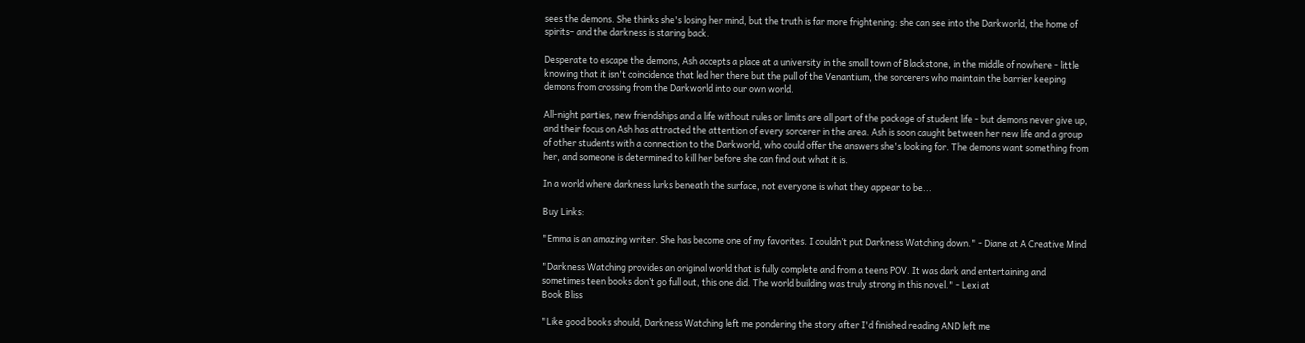sees the demons. She thinks she's losing her mind, but the truth is far more frightening: she can see into the Darkworld, the home of spirits– and the darkness is staring back.

Desperate to escape the demons, Ash accepts a place at a university in the small town of Blackstone, in the middle of nowhere - little knowing that it isn't coincidence that led her there but the pull of the Venantium, the sorcerers who maintain the barrier keeping demons from crossing from the Darkworld into our own world.

All-night parties, new friendships and a life without rules or limits are all part of the package of student life - but demons never give up, and their focus on Ash has attracted the attention of every sorcerer in the area. Ash is soon caught between her new life and a group of other students with a connection to the Darkworld, who could offer the answers she's looking for. The demons want something from her, and someone is determined to kill her before she can find out what it is.

In a world where darkness lurks beneath the surface, not everyone is what they appear to be...

Buy Links:

"Emma is an amazing writer. She has become one of my favorites. I couldn’t put Darkness Watching down." - Diane at A Creative Mind

"Darkness Watching provides an original world that is fully complete and from a teens POV. It was dark and entertaining and sometimes teen books don’t go full out, this one did. The world building was truly strong in this novel." - Lexi at
Book Bliss

"Like good books should, Darkness Watching left me pondering the story after I'd finished reading AND left me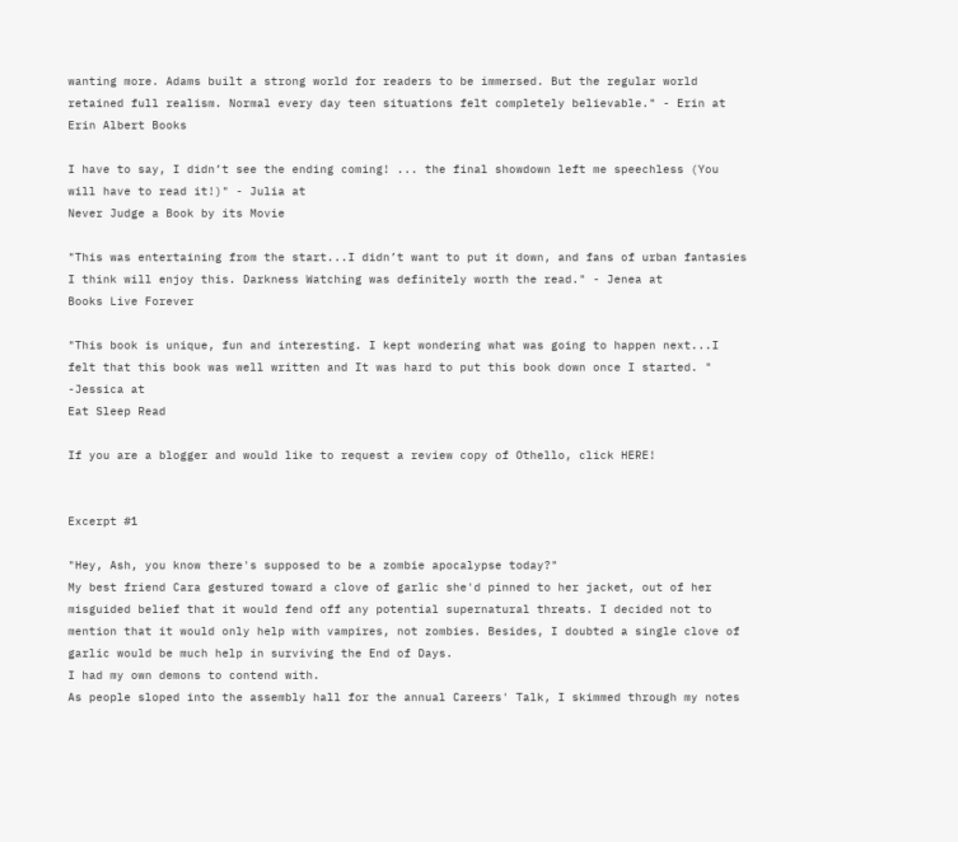wanting more. Adams built a strong world for readers to be immersed. But the regular world retained full realism. Normal every day teen situations felt completely believable." - Erin at
Erin Albert Books

I have to say, I didn’t see the ending coming! ... the final showdown left me speechless (You will have to read it!)" - Julia at
Never Judge a Book by its Movie

"This was entertaining from the start...I didn’t want to put it down, and fans of urban fantasies I think will enjoy this. Darkness Watching was definitely worth the read." - Jenea at
Books Live Forever

"This book is unique, fun and interesting. I kept wondering what was going to happen next...I felt that this book was well written and It was hard to put this book down once I started. " -Jessica at
Eat Sleep Read

If you are a blogger and would like to request a review copy of Othello, click HERE!


Excerpt #1

"Hey, Ash, you know there's supposed to be a zombie apocalypse today?"
My best friend Cara gestured toward a clove of garlic she'd pinned to her jacket, out of her misguided belief that it would fend off any potential supernatural threats. I decided not to mention that it would only help with vampires, not zombies. Besides, I doubted a single clove of garlic would be much help in surviving the End of Days.
I had my own demons to contend with.
As people sloped into the assembly hall for the annual Careers' Talk, I skimmed through my notes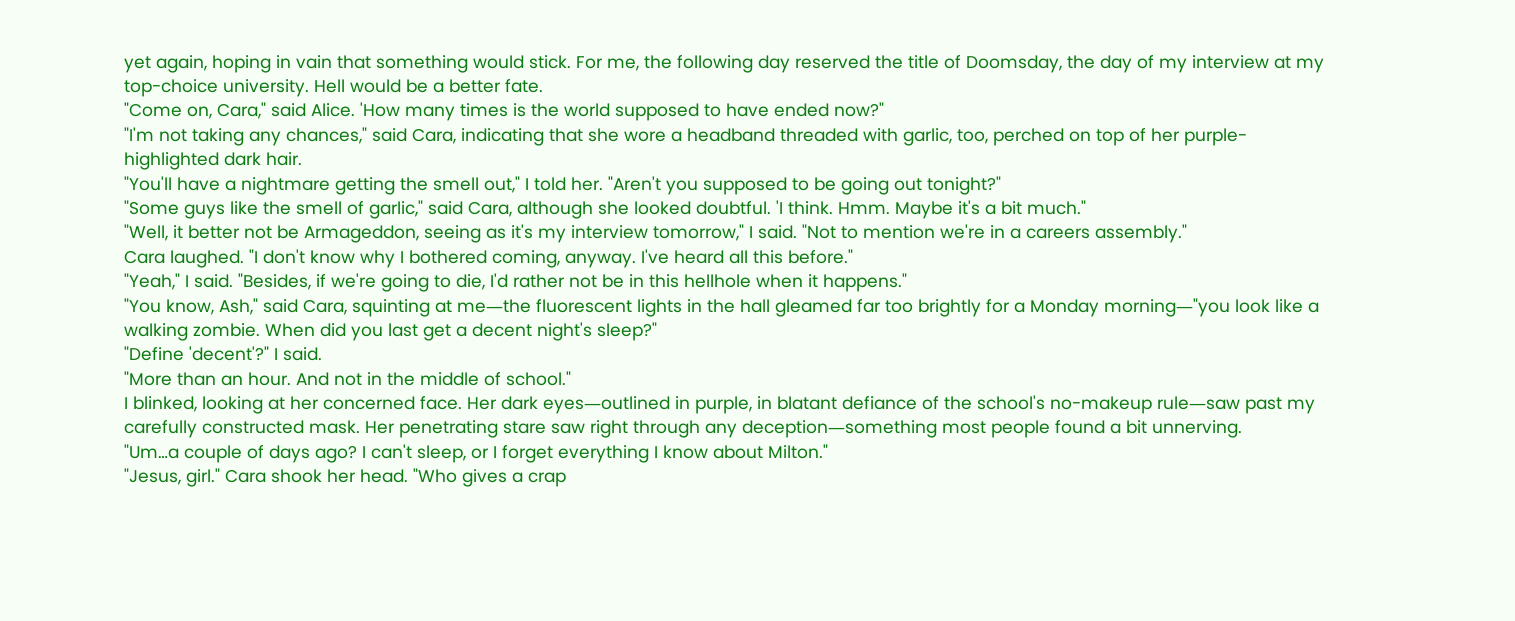yet again, hoping in vain that something would stick. For me, the following day reserved the title of Doomsday, the day of my interview at my top-choice university. Hell would be a better fate.
"Come on, Cara," said Alice. 'How many times is the world supposed to have ended now?"
"I'm not taking any chances," said Cara, indicating that she wore a headband threaded with garlic, too, perched on top of her purple-highlighted dark hair.
"You'll have a nightmare getting the smell out," I told her. "Aren't you supposed to be going out tonight?"
"Some guys like the smell of garlic," said Cara, although she looked doubtful. 'I think. Hmm. Maybe it's a bit much."
"Well, it better not be Armageddon, seeing as it's my interview tomorrow," I said. "Not to mention we're in a careers assembly."
Cara laughed. "I don't know why I bothered coming, anyway. I've heard all this before."
"Yeah," I said. "Besides, if we're going to die, I'd rather not be in this hellhole when it happens."
"You know, Ash," said Cara, squinting at me―the fluorescent lights in the hall gleamed far too brightly for a Monday morning―"you look like a walking zombie. When did you last get a decent night's sleep?"
"Define 'decent'?" I said.
"More than an hour. And not in the middle of school."
I blinked, looking at her concerned face. Her dark eyes―outlined in purple, in blatant defiance of the school's no-makeup rule―saw past my carefully constructed mask. Her penetrating stare saw right through any deception―something most people found a bit unnerving.
"Um…a couple of days ago? I can't sleep, or I forget everything I know about Milton."
"Jesus, girl." Cara shook her head. "Who gives a crap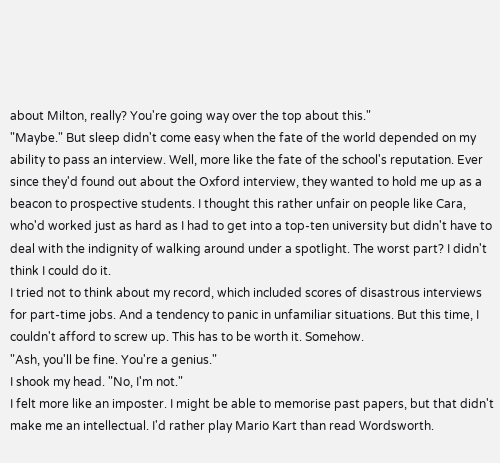about Milton, really? You're going way over the top about this."
"Maybe." But sleep didn't come easy when the fate of the world depended on my ability to pass an interview. Well, more like the fate of the school's reputation. Ever since they'd found out about the Oxford interview, they wanted to hold me up as a beacon to prospective students. I thought this rather unfair on people like Cara, who'd worked just as hard as I had to get into a top-ten university but didn't have to deal with the indignity of walking around under a spotlight. The worst part? I didn't think I could do it.
I tried not to think about my record, which included scores of disastrous interviews for part-time jobs. And a tendency to panic in unfamiliar situations. But this time, I couldn't afford to screw up. This has to be worth it. Somehow.
"Ash, you'll be fine. You're a genius."
I shook my head. "No, I'm not."
I felt more like an imposter. I might be able to memorise past papers, but that didn't make me an intellectual. I'd rather play Mario Kart than read Wordsworth.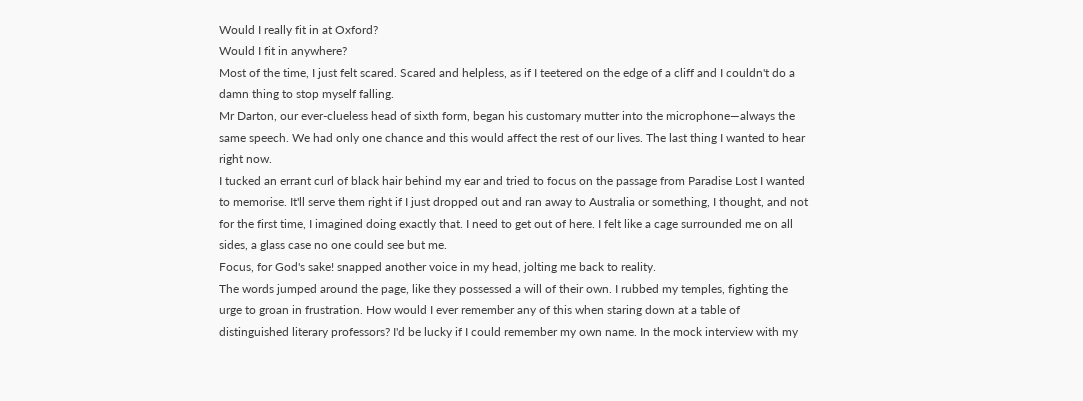Would I really fit in at Oxford?
Would I fit in anywhere?
Most of the time, I just felt scared. Scared and helpless, as if I teetered on the edge of a cliff and I couldn't do a damn thing to stop myself falling.
Mr Darton, our ever-clueless head of sixth form, began his customary mutter into the microphone―always the same speech. We had only one chance and this would affect the rest of our lives. The last thing I wanted to hear right now.
I tucked an errant curl of black hair behind my ear and tried to focus on the passage from Paradise Lost I wanted to memorise. It'll serve them right if I just dropped out and ran away to Australia or something, I thought, and not for the first time, I imagined doing exactly that. I need to get out of here. I felt like a cage surrounded me on all sides, a glass case no one could see but me.
Focus, for God's sake! snapped another voice in my head, jolting me back to reality.
The words jumped around the page, like they possessed a will of their own. I rubbed my temples, fighting the urge to groan in frustration. How would I ever remember any of this when staring down at a table of distinguished literary professors? I'd be lucky if I could remember my own name. In the mock interview with my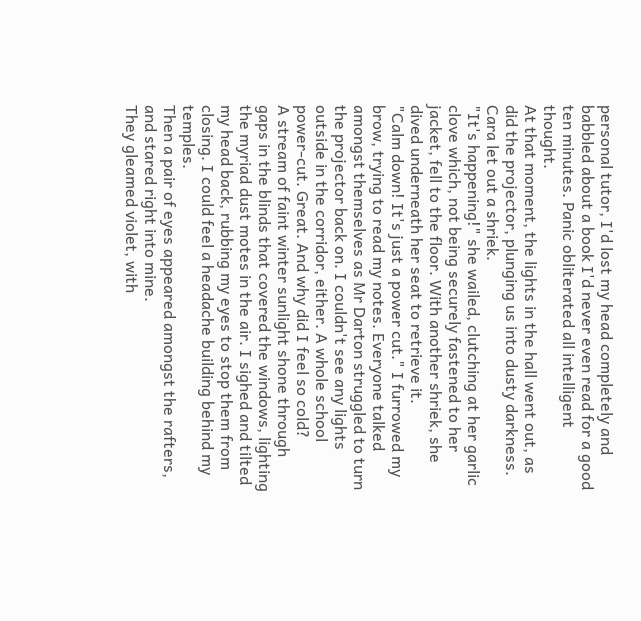personal tutor, I'd lost my head completely and babbled about a book I'd never even read for a good ten minutes. Panic obliterated all intelligent thought.
At that moment, the lights in the hall went out, as did the projector, plunging us into dusty darkness. Cara let out a shriek.
"It's happening!" she wailed, clutching at her garlic clove which, not being securely fastened to her jacket, fell to the floor. With another shriek, she dived underneath her seat to retrieve it.
"Calm down! It's just a power cut." I furrowed my brow, trying to read my notes. Everyone talked amongst themselves as Mr Darton struggled to turn the projector back on. I couldn't see any lights outside in the corridor, either. A whole school power-cut. Great. And why did I feel so cold?
A stream of faint winter sunlight shone through gaps in the blinds that covered the windows, lighting the myriad dust motes in the air. I sighed and tilted my head back, rubbing my eyes to stop them from closing. I could feel a headache building behind my temples.
Then a pair of eyes appeared amongst the rafters, and stared right into mine.
They gleamed violet, with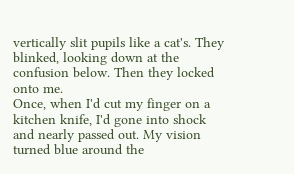vertically slit pupils like a cat's. They blinked, looking down at the confusion below. Then they locked onto me.
Once, when I'd cut my finger on a kitchen knife, I'd gone into shock and nearly passed out. My vision turned blue around the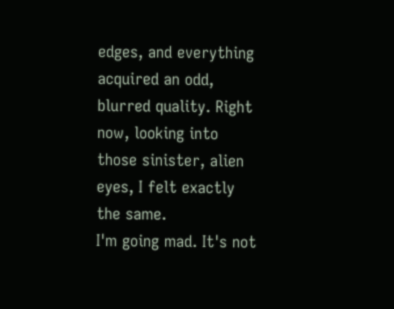edges, and everything acquired an odd, blurred quality. Right now, looking into those sinister, alien eyes, I felt exactly the same.
I'm going mad. It's not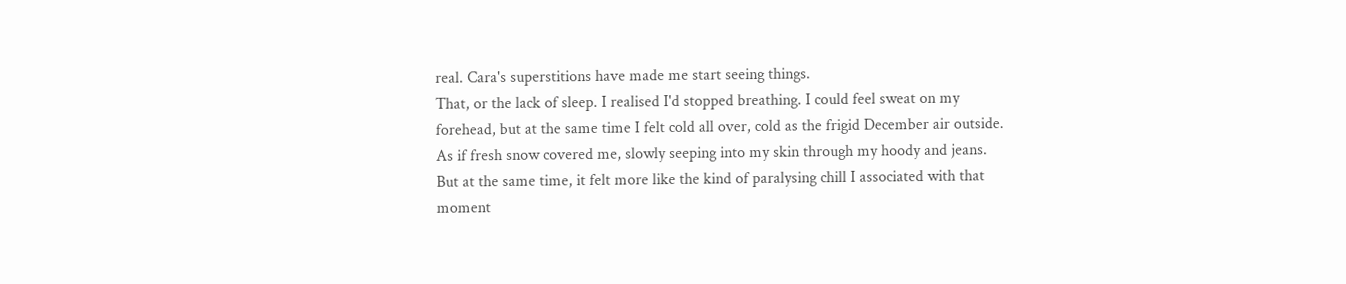real. Cara's superstitions have made me start seeing things.
That, or the lack of sleep. I realised I'd stopped breathing. I could feel sweat on my forehead, but at the same time I felt cold all over, cold as the frigid December air outside. As if fresh snow covered me, slowly seeping into my skin through my hoody and jeans. But at the same time, it felt more like the kind of paralysing chill I associated with that moment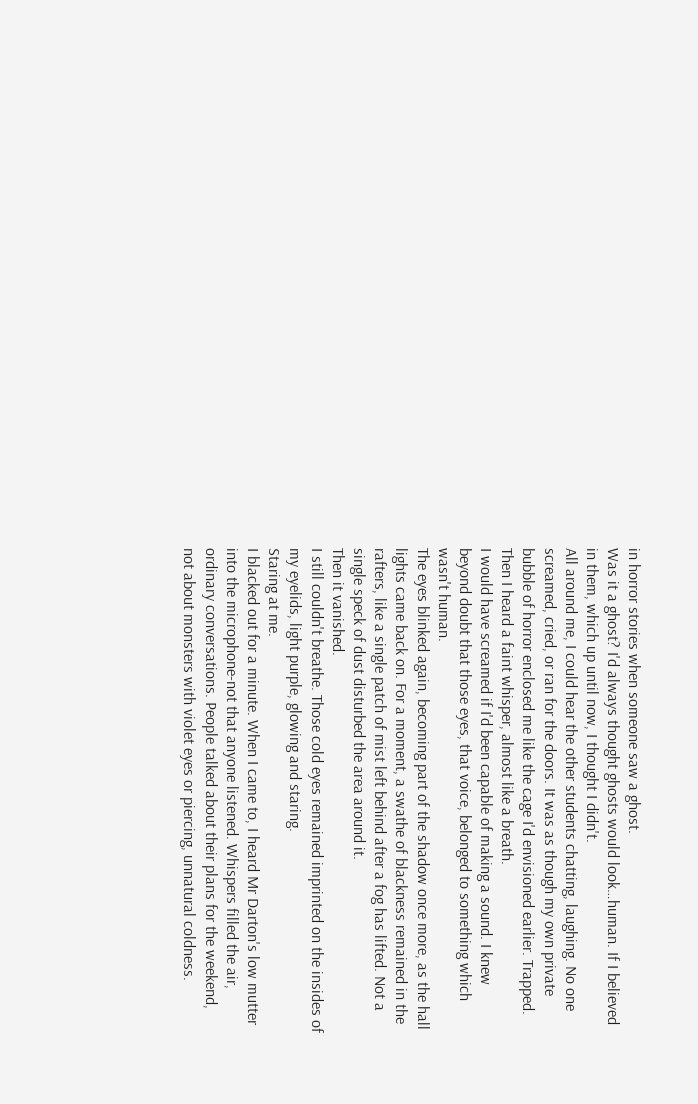in horror stories when someone saw a ghost.
Was it a ghost? I'd always thought ghosts would look…human. If I believed in them, which up until now, I thought I didn't.
All around me, I could hear the other students chatting, laughing. No one screamed, cried, or ran for the doors. It was as though my own private bubble of horror enclosed me like the cage I'd envisioned earlier. Trapped.
Then I heard a faint whisper, almost like a breath.
I would have screamed if I'd been capable of making a sound. I knew beyond doubt that those eyes, that voice, belonged to something which wasn't human.
The eyes blinked again, becoming part of the shadow once more, as the hall lights came back on. For a moment, a swathe of blackness remained in the rafters, like a single patch of mist left behind after a fog has lifted. Not a single speck of dust disturbed the area around it.
Then it vanished.
I still couldn't breathe. Those cold eyes remained imprinted on the insides of my eyelids, light purple, glowing and staring.
Staring at me.
I blacked out for a minute. When I came to, I heard Mr Darton's low mutter into the microphone-not that anyone listened. Whispers filled the air, ordinary conversations. People talked about their plans for the weekend, not about monsters with violet eyes or piercing, unnatural coldness.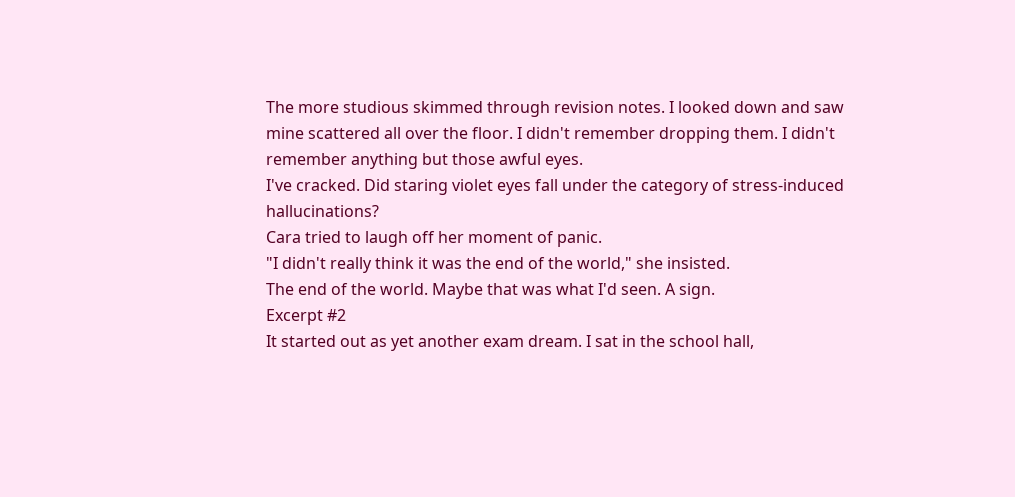The more studious skimmed through revision notes. I looked down and saw mine scattered all over the floor. I didn't remember dropping them. I didn't remember anything but those awful eyes.
I've cracked. Did staring violet eyes fall under the category of stress-induced hallucinations?
Cara tried to laugh off her moment of panic.
"I didn't really think it was the end of the world," she insisted.
The end of the world. Maybe that was what I'd seen. A sign.
Excerpt #2
It started out as yet another exam dream. I sat in the school hall,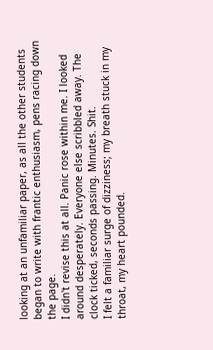looking at an unfamiliar paper, as all the other students began to write with frantic enthusiasm, pens racing down the page.
I didn't revise this at all. Panic rose within me. I looked around desperately. Everyone else scribbled away. The clock ticked, seconds passing. Minutes. Shit.
I felt a familiar surge of dizziness; my breath stuck in my throat, my heart pounded.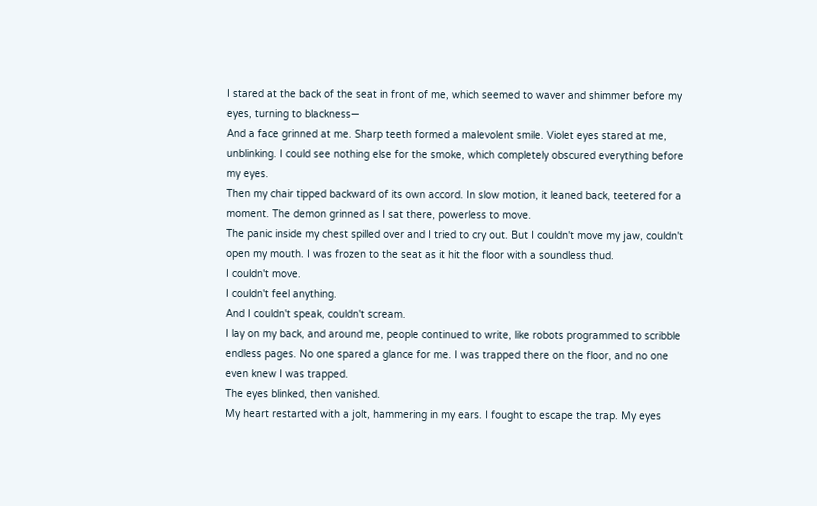I stared at the back of the seat in front of me, which seemed to waver and shimmer before my eyes, turning to blackness―
And a face grinned at me. Sharp teeth formed a malevolent smile. Violet eyes stared at me, unblinking. I could see nothing else for the smoke, which completely obscured everything before my eyes.
Then my chair tipped backward of its own accord. In slow motion, it leaned back, teetered for a moment. The demon grinned as I sat there, powerless to move.
The panic inside my chest spilled over and I tried to cry out. But I couldn't move my jaw, couldn't open my mouth. I was frozen to the seat as it hit the floor with a soundless thud.
I couldn't move.
I couldn't feel anything.
And I couldn't speak, couldn't scream.
I lay on my back, and around me, people continued to write, like robots programmed to scribble endless pages. No one spared a glance for me. I was trapped there on the floor, and no one even knew I was trapped.
The eyes blinked, then vanished.
My heart restarted with a jolt, hammering in my ears. I fought to escape the trap. My eyes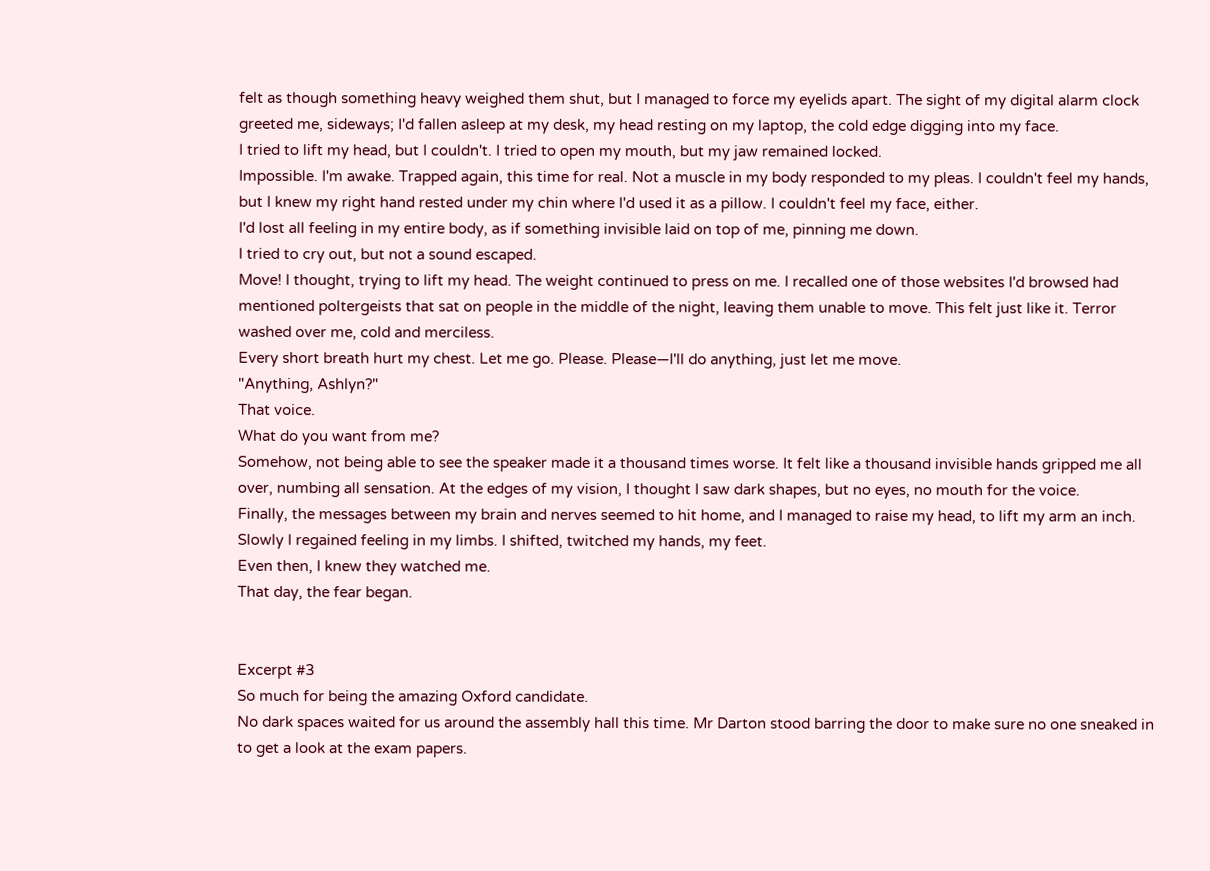felt as though something heavy weighed them shut, but I managed to force my eyelids apart. The sight of my digital alarm clock greeted me, sideways; I'd fallen asleep at my desk, my head resting on my laptop, the cold edge digging into my face.
I tried to lift my head, but I couldn't. I tried to open my mouth, but my jaw remained locked.
Impossible. I'm awake. Trapped again, this time for real. Not a muscle in my body responded to my pleas. I couldn't feel my hands, but I knew my right hand rested under my chin where I'd used it as a pillow. I couldn't feel my face, either.
I'd lost all feeling in my entire body, as if something invisible laid on top of me, pinning me down.
I tried to cry out, but not a sound escaped.
Move! I thought, trying to lift my head. The weight continued to press on me. I recalled one of those websites I'd browsed had mentioned poltergeists that sat on people in the middle of the night, leaving them unable to move. This felt just like it. Terror washed over me, cold and merciless.
Every short breath hurt my chest. Let me go. Please. Please―I'll do anything, just let me move.
"Anything, Ashlyn?"
That voice.
What do you want from me?
Somehow, not being able to see the speaker made it a thousand times worse. It felt like a thousand invisible hands gripped me all over, numbing all sensation. At the edges of my vision, I thought I saw dark shapes, but no eyes, no mouth for the voice.
Finally, the messages between my brain and nerves seemed to hit home, and I managed to raise my head, to lift my arm an inch. Slowly I regained feeling in my limbs. I shifted, twitched my hands, my feet.
Even then, I knew they watched me.
That day, the fear began.


Excerpt #3
So much for being the amazing Oxford candidate.
No dark spaces waited for us around the assembly hall this time. Mr Darton stood barring the door to make sure no one sneaked in to get a look at the exam papers.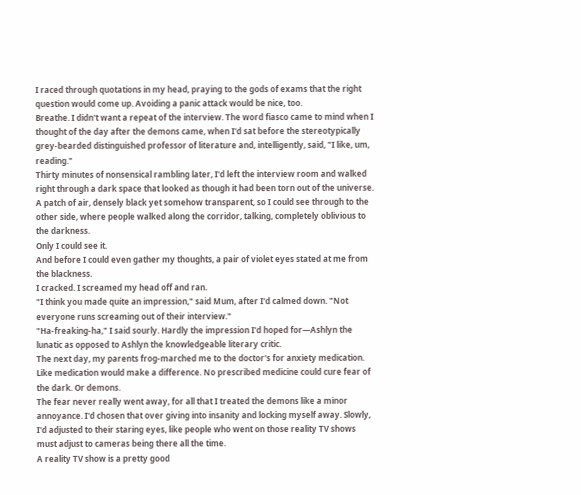I raced through quotations in my head, praying to the gods of exams that the right question would come up. Avoiding a panic attack would be nice, too.
Breathe. I didn't want a repeat of the interview. The word fiasco came to mind when I thought of the day after the demons came, when I'd sat before the stereotypically grey-bearded distinguished professor of literature and, intelligently, said, "I like, um, reading."
Thirty minutes of nonsensical rambling later, I'd left the interview room and walked right through a dark space that looked as though it had been torn out of the universe. A patch of air, densely black yet somehow transparent, so I could see through to the other side, where people walked along the corridor, talking, completely oblivious to the darkness.
Only I could see it.
And before I could even gather my thoughts, a pair of violet eyes stated at me from the blackness.
I cracked. I screamed my head off and ran.
"I think you made quite an impression," said Mum, after I'd calmed down. "Not everyone runs screaming out of their interview."
"Ha-freaking-ha," I said sourly. Hardly the impression I'd hoped for―Ashlyn the lunatic as opposed to Ashlyn the knowledgeable literary critic.
The next day, my parents frog-marched me to the doctor's for anxiety medication.
Like medication would make a difference. No prescribed medicine could cure fear of the dark. Or demons.
The fear never really went away, for all that I treated the demons like a minor annoyance. I'd chosen that over giving into insanity and locking myself away. Slowly, I'd adjusted to their staring eyes, like people who went on those reality TV shows must adjust to cameras being there all the time.
A reality TV show is a pretty good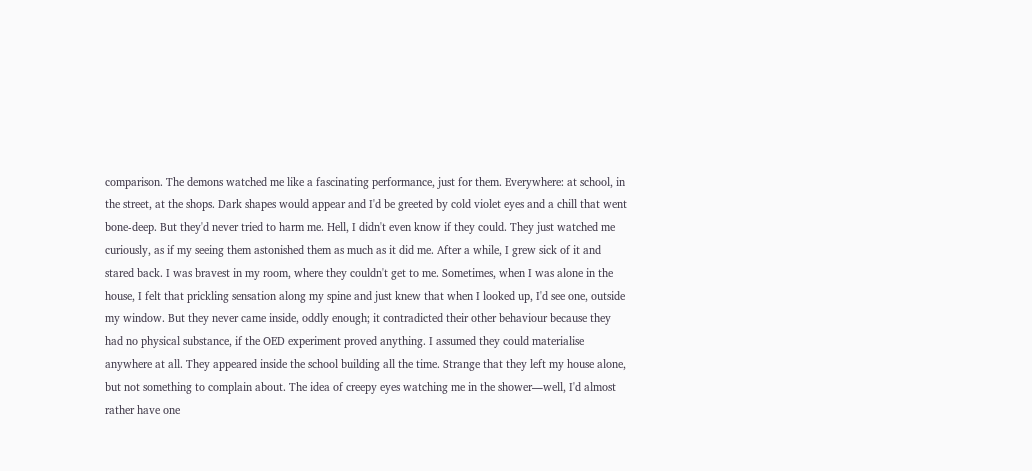comparison. The demons watched me like a fascinating performance, just for them. Everywhere: at school, in the street, at the shops. Dark shapes would appear and I'd be greeted by cold violet eyes and a chill that went bone-deep. But they'd never tried to harm me. Hell, I didn't even know if they could. They just watched me curiously, as if my seeing them astonished them as much as it did me. After a while, I grew sick of it and stared back. I was bravest in my room, where they couldn't get to me. Sometimes, when I was alone in the house, I felt that prickling sensation along my spine and just knew that when I looked up, I'd see one, outside my window. But they never came inside, oddly enough; it contradicted their other behaviour because they had no physical substance, if the OED experiment proved anything. I assumed they could materialise anywhere at all. They appeared inside the school building all the time. Strange that they left my house alone, but not something to complain about. The idea of creepy eyes watching me in the shower―well, I'd almost rather have one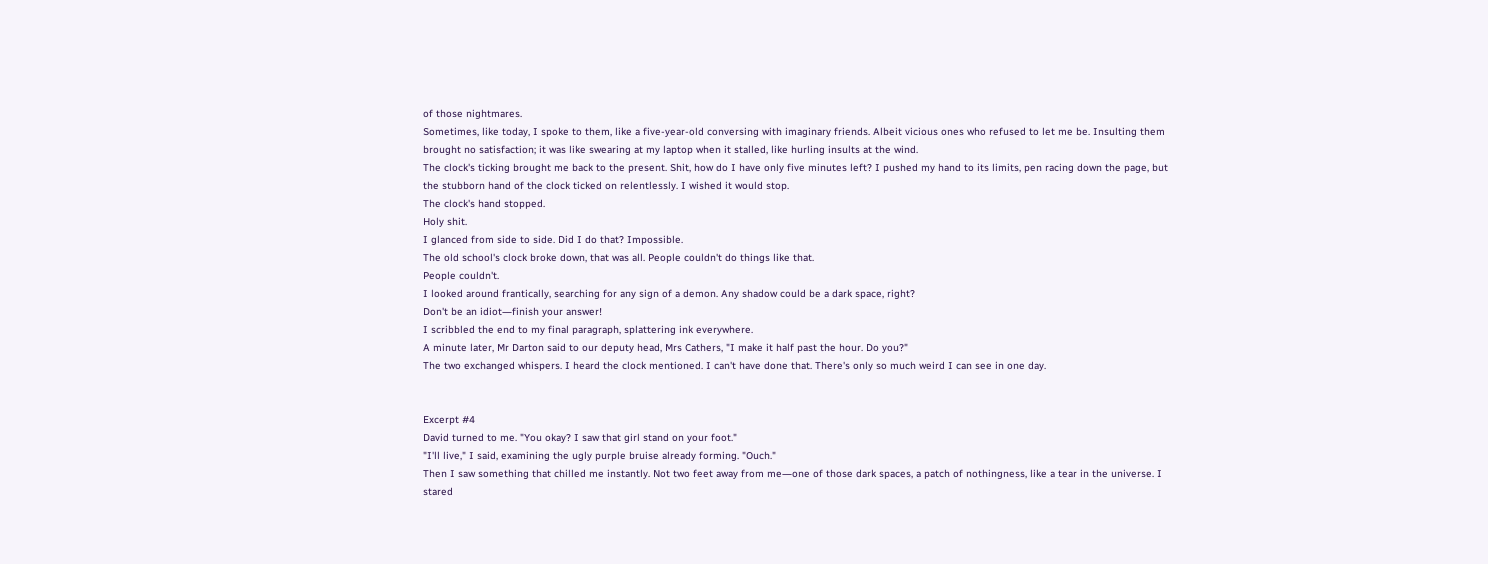of those nightmares.
Sometimes, like today, I spoke to them, like a five-year-old conversing with imaginary friends. Albeit vicious ones who refused to let me be. Insulting them brought no satisfaction; it was like swearing at my laptop when it stalled, like hurling insults at the wind.
The clock's ticking brought me back to the present. Shit, how do I have only five minutes left? I pushed my hand to its limits, pen racing down the page, but the stubborn hand of the clock ticked on relentlessly. I wished it would stop.
The clock's hand stopped.
Holy shit.
I glanced from side to side. Did I do that? Impossible.
The old school's clock broke down, that was all. People couldn't do things like that.
People couldn't.
I looked around frantically, searching for any sign of a demon. Any shadow could be a dark space, right?
Don't be an idiot―finish your answer!
I scribbled the end to my final paragraph, splattering ink everywhere.
A minute later, Mr Darton said to our deputy head, Mrs Cathers, "I make it half past the hour. Do you?"
The two exchanged whispers. I heard the clock mentioned. I can't have done that. There's only so much weird I can see in one day.


Excerpt #4
David turned to me. "You okay? I saw that girl stand on your foot."
"I'll live," I said, examining the ugly purple bruise already forming. "Ouch."
Then I saw something that chilled me instantly. Not two feet away from me―one of those dark spaces, a patch of nothingness, like a tear in the universe. I stared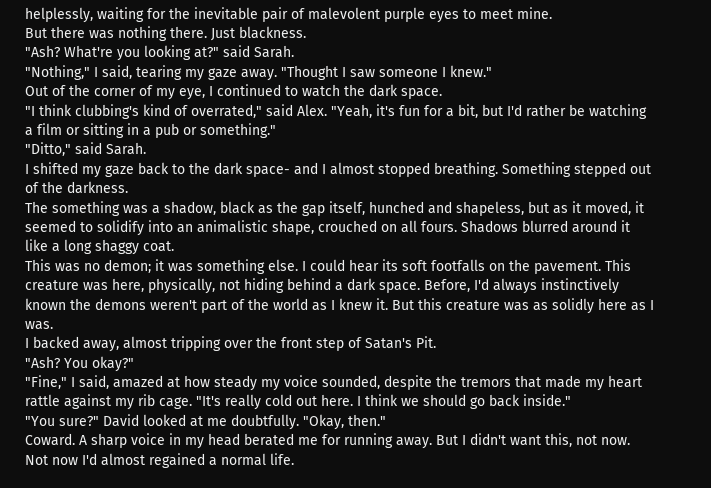helplessly, waiting for the inevitable pair of malevolent purple eyes to meet mine.
But there was nothing there. Just blackness.
"Ash? What're you looking at?" said Sarah.
"Nothing," I said, tearing my gaze away. "Thought I saw someone I knew."
Out of the corner of my eye, I continued to watch the dark space.
"I think clubbing's kind of overrated," said Alex. "Yeah, it's fun for a bit, but I'd rather be watching a film or sitting in a pub or something."
"Ditto," said Sarah.
I shifted my gaze back to the dark space- and I almost stopped breathing. Something stepped out of the darkness.
The something was a shadow, black as the gap itself, hunched and shapeless, but as it moved, it seemed to solidify into an animalistic shape, crouched on all fours. Shadows blurred around it like a long shaggy coat.
This was no demon; it was something else. I could hear its soft footfalls on the pavement. This creature was here, physically, not hiding behind a dark space. Before, I'd always instinctively known the demons weren't part of the world as I knew it. But this creature was as solidly here as I was.
I backed away, almost tripping over the front step of Satan's Pit.
"Ash? You okay?"
"Fine," I said, amazed at how steady my voice sounded, despite the tremors that made my heart rattle against my rib cage. "It's really cold out here. I think we should go back inside."
"You sure?" David looked at me doubtfully. "Okay, then."
Coward. A sharp voice in my head berated me for running away. But I didn't want this, not now. Not now I'd almost regained a normal life.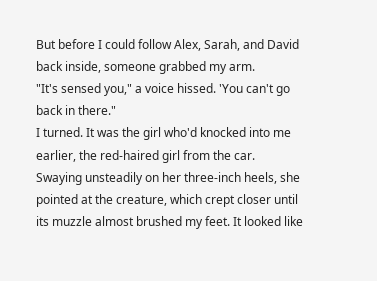But before I could follow Alex, Sarah, and David back inside, someone grabbed my arm.
"It's sensed you," a voice hissed. 'You can't go back in there."
I turned. It was the girl who'd knocked into me earlier, the red-haired girl from the car.
Swaying unsteadily on her three-inch heels, she pointed at the creature, which crept closer until its muzzle almost brushed my feet. It looked like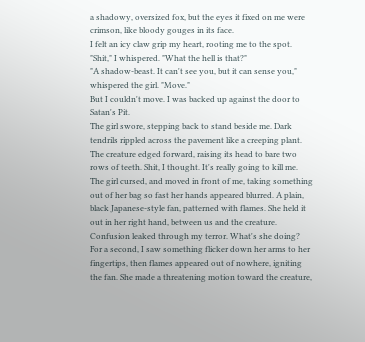a shadowy, oversized fox, but the eyes it fixed on me were crimson, like bloody gouges in its face.
I felt an icy claw grip my heart, rooting me to the spot.
"Shit," I whispered. "What the hell is that?"
"A shadow-beast. It can't see you, but it can sense you," whispered the girl. "Move."
But I couldn't move. I was backed up against the door to Satan's Pit.
The girl swore, stepping back to stand beside me. Dark tendrils rippled across the pavement like a creeping plant. The creature edged forward, raising its head to bare two rows of teeth. Shit, I thought. It's really going to kill me.
The girl cursed, and moved in front of me, taking something out of her bag so fast her hands appeared blurred. A plain, black Japanese-style fan, patterned with flames. She held it out in her right hand, between us and the creature.
Confusion leaked through my terror. What's she doing?
For a second, I saw something flicker down her arms to her fingertips, then flames appeared out of nowhere, igniting the fan. She made a threatening motion toward the creature,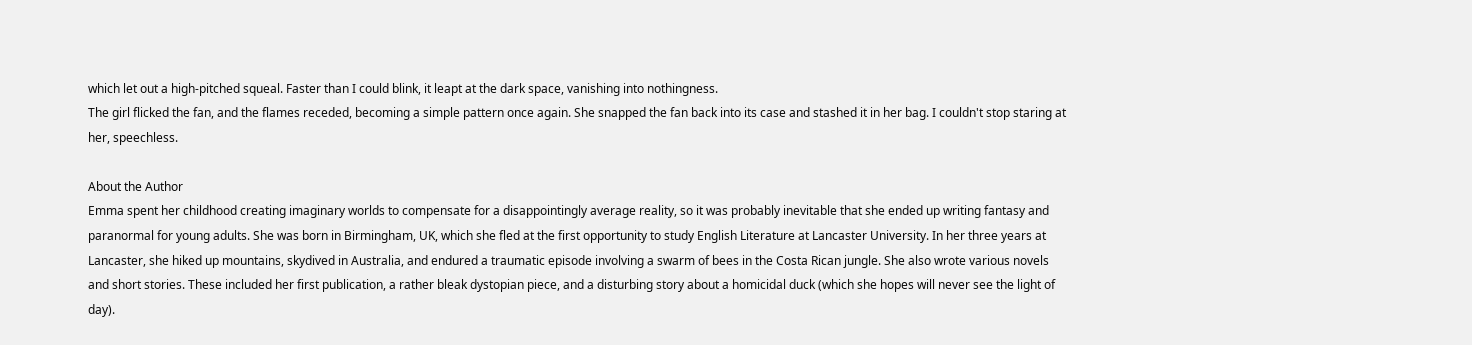which let out a high-pitched squeal. Faster than I could blink, it leapt at the dark space, vanishing into nothingness.
The girl flicked the fan, and the flames receded, becoming a simple pattern once again. She snapped the fan back into its case and stashed it in her bag. I couldn't stop staring at her, speechless.

About the Author
Emma spent her childhood creating imaginary worlds to compensate for a disappointingly average reality, so it was probably inevitable that she ended up writing fantasy and paranormal for young adults. She was born in Birmingham, UK, which she fled at the first opportunity to study English Literature at Lancaster University. In her three years at Lancaster, she hiked up mountains, skydived in Australia, and endured a traumatic episode involving a swarm of bees in the Costa Rican jungle. She also wrote various novels and short stories. These included her first publication, a rather bleak dystopian piece, and a disturbing story about a homicidal duck (which she hopes will never see the light of day).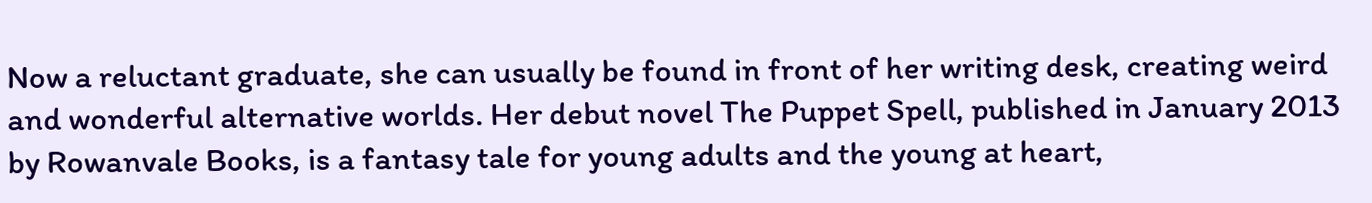Now a reluctant graduate, she can usually be found in front of her writing desk, creating weird and wonderful alternative worlds. Her debut novel The Puppet Spell, published in January 2013 by Rowanvale Books, is a fantasy tale for young adults and the young at heart,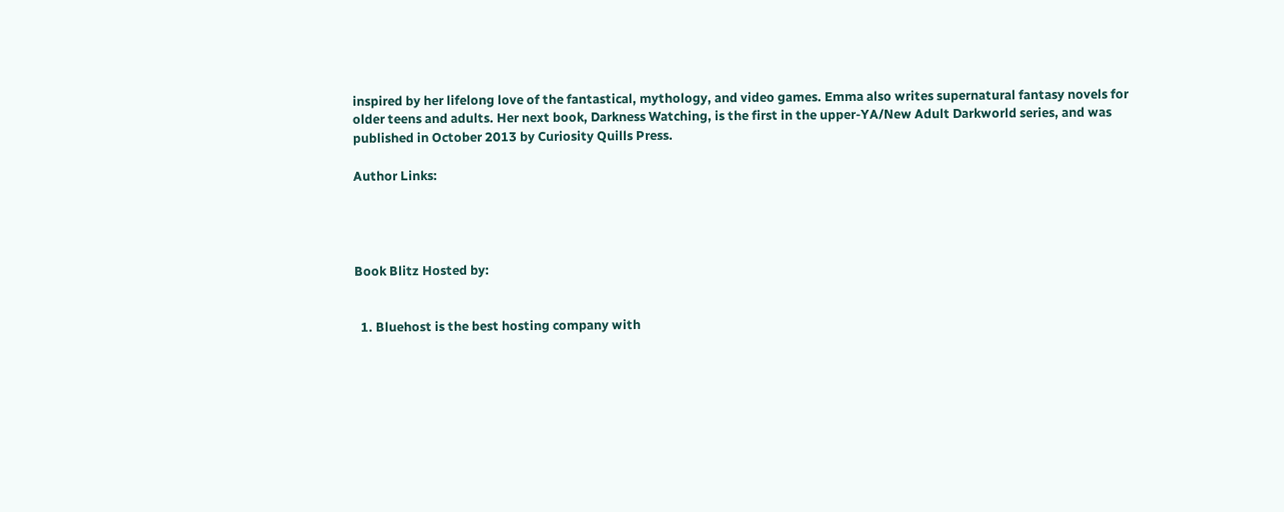inspired by her lifelong love of the fantastical, mythology, and video games. Emma also writes supernatural fantasy novels for older teens and adults. Her next book, Darkness Watching, is the first in the upper-YA/New Adult Darkworld series, and was published in October 2013 by Curiosity Quills Press.

Author Links:




Book Blitz Hosted by:


  1. Bluehost is the best hosting company with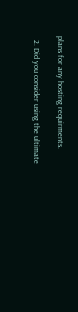plans for any hosting requirments.

  2. Did you consider using the ultimate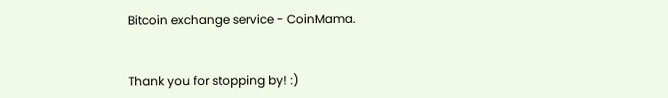Bitcoin exchange service - CoinMama.


Thank you for stopping by! :)